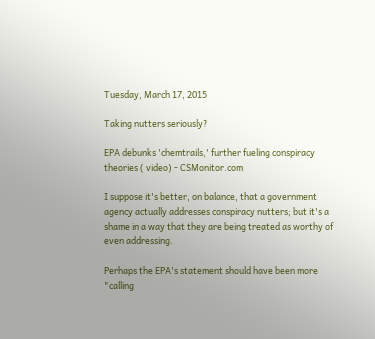Tuesday, March 17, 2015

Taking nutters seriously?

EPA debunks 'chemtrails,' further fueling conspiracy theories ( video) - CSMonitor.com

I suppose it's better, on balance, that a government agency actually addresses conspiracy nutters; but it's a shame in a way that they are being treated as worthy of even addressing.

Perhaps the EPA's statement should have been more "calling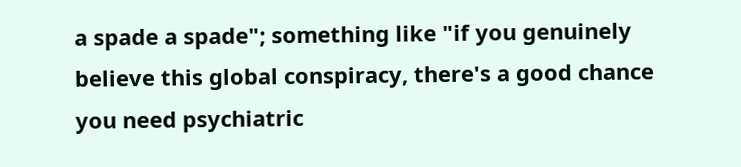a spade a spade"; something like "if you genuinely believe this global conspiracy, there's a good chance you need psychiatric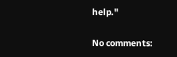help."

No comments: